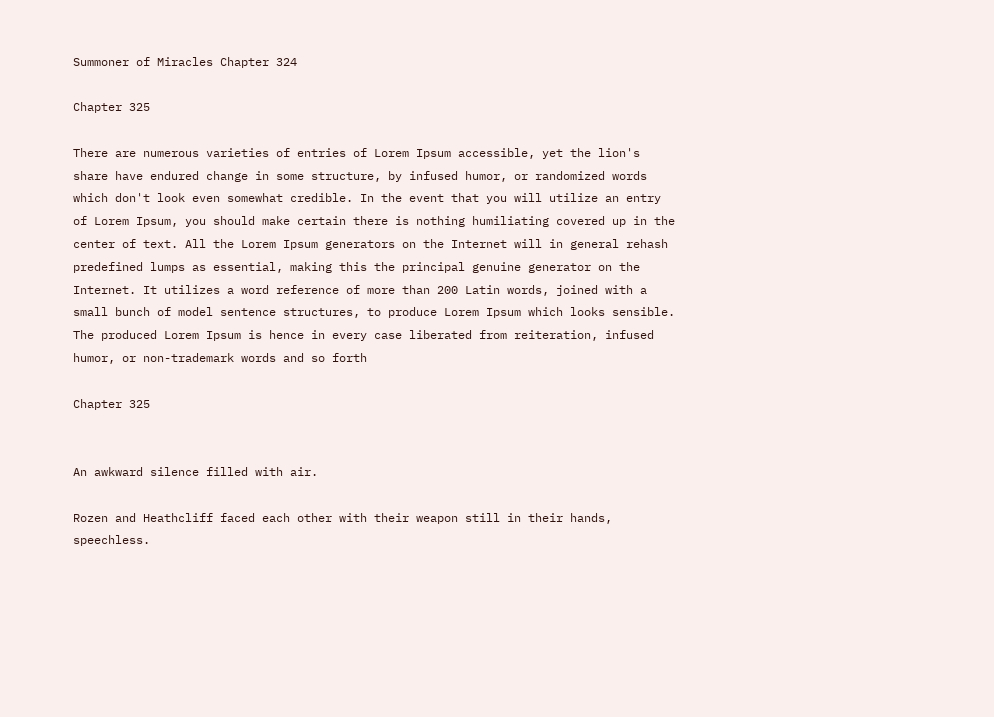Summoner of Miracles Chapter 324

Chapter 325

There are numerous varieties of entries of Lorem Ipsum accessible, yet the lion's share have endured change in some structure, by infused humor, or randomized words which don't look even somewhat credible. In the event that you will utilize an entry of Lorem Ipsum, you should make certain there is nothing humiliating covered up in the center of text. All the Lorem Ipsum generators on the Internet will in general rehash predefined lumps as essential, making this the principal genuine generator on the Internet. It utilizes a word reference of more than 200 Latin words, joined with a small bunch of model sentence structures, to produce Lorem Ipsum which looks sensible. The produced Lorem Ipsum is hence in every case liberated from reiteration, infused humor, or non-trademark words and so forth

Chapter 325


An awkward silence filled with air.

Rozen and Heathcliff faced each other with their weapon still in their hands, speechless.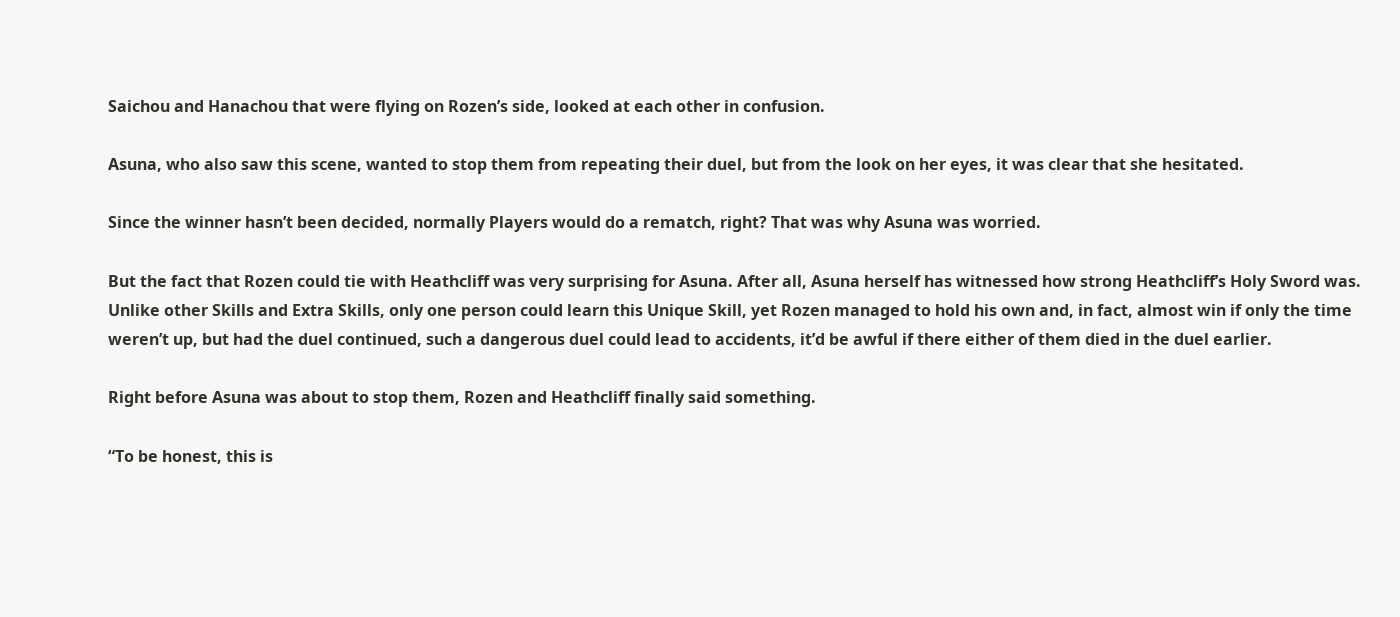Saichou and Hanachou that were flying on Rozen’s side, looked at each other in confusion.

Asuna, who also saw this scene, wanted to stop them from repeating their duel, but from the look on her eyes, it was clear that she hesitated.

Since the winner hasn’t been decided, normally Players would do a rematch, right? That was why Asuna was worried.

But the fact that Rozen could tie with Heathcliff was very surprising for Asuna. After all, Asuna herself has witnessed how strong Heathcliff’s Holy Sword was. Unlike other Skills and Extra Skills, only one person could learn this Unique Skill, yet Rozen managed to hold his own and, in fact, almost win if only the time weren’t up, but had the duel continued, such a dangerous duel could lead to accidents, it’d be awful if there either of them died in the duel earlier.

Right before Asuna was about to stop them, Rozen and Heathcliff finally said something.

“To be honest, this is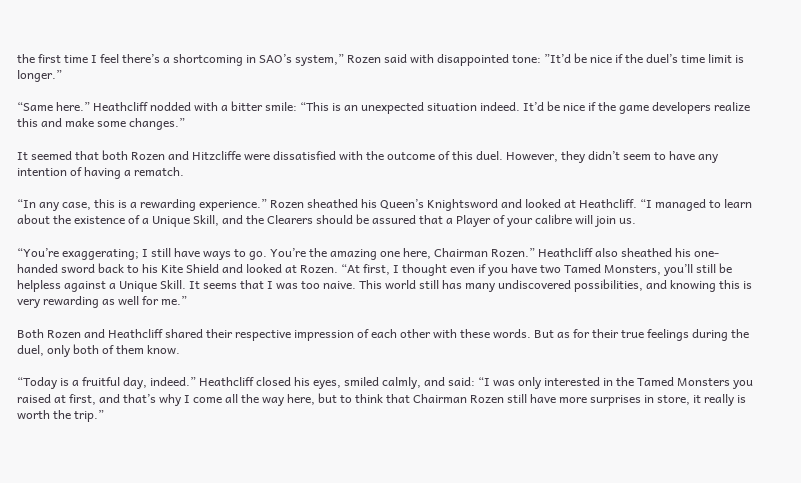the first time I feel there’s a shortcoming in SAO’s system,” Rozen said with disappointed tone: ”It’d be nice if the duel’s time limit is longer.”

“Same here.” Heathcliff nodded with a bitter smile: “This is an unexpected situation indeed. It’d be nice if the game developers realize this and make some changes.”

It seemed that both Rozen and Hitzcliffe were dissatisfied with the outcome of this duel. However, they didn’t seem to have any intention of having a rematch.

“In any case, this is a rewarding experience.” Rozen sheathed his Queen’s Knightsword and looked at Heathcliff. “I managed to learn about the existence of a Unique Skill, and the Clearers should be assured that a Player of your calibre will join us.

“You’re exaggerating; I still have ways to go. You’re the amazing one here, Chairman Rozen.” Heathcliff also sheathed his one-handed sword back to his Kite Shield and looked at Rozen. “At first, I thought even if you have two Tamed Monsters, you’ll still be helpless against a Unique Skill. It seems that I was too naive. This world still has many undiscovered possibilities, and knowing this is very rewarding as well for me.”

Both Rozen and Heathcliff shared their respective impression of each other with these words. But as for their true feelings during the duel, only both of them know.

“Today is a fruitful day, indeed.” Heathcliff closed his eyes, smiled calmly, and said: “I was only interested in the Tamed Monsters you raised at first, and that’s why I come all the way here, but to think that Chairman Rozen still have more surprises in store, it really is worth the trip.”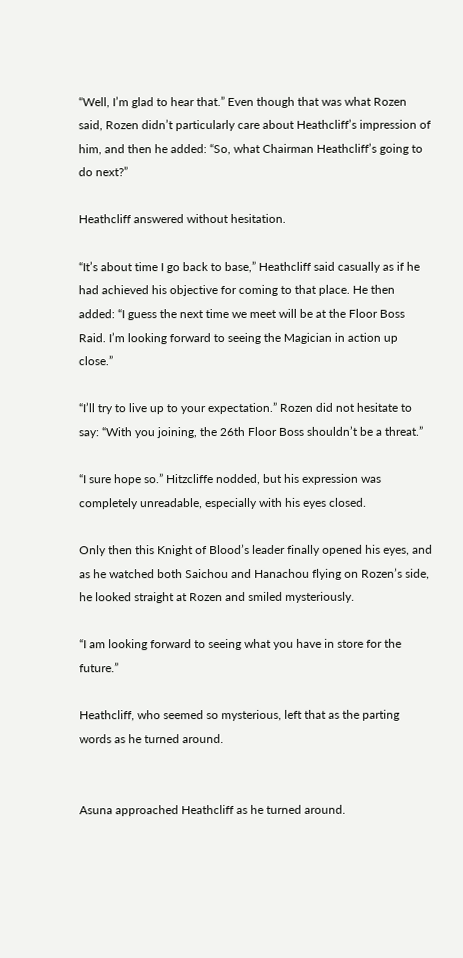“Well, I’m glad to hear that.” Even though that was what Rozen said, Rozen didn’t particularly care about Heathcliff’s impression of him, and then he added: “So, what Chairman Heathcliff’s going to do next?”

Heathcliff answered without hesitation.

“It’s about time I go back to base,” Heathcliff said casually as if he had achieved his objective for coming to that place. He then added: “I guess the next time we meet will be at the Floor Boss Raid. I’m looking forward to seeing the Magician in action up close.”

“I’ll try to live up to your expectation.” Rozen did not hesitate to say: “With you joining, the 26th Floor Boss shouldn’t be a threat.”

“I sure hope so.” Hitzcliffe nodded, but his expression was completely unreadable, especially with his eyes closed.

Only then this Knight of Blood’s leader finally opened his eyes, and as he watched both Saichou and Hanachou flying on Rozen’s side, he looked straight at Rozen and smiled mysteriously.

“I am looking forward to seeing what you have in store for the future.”

Heathcliff, who seemed so mysterious, left that as the parting words as he turned around.


Asuna approached Heathcliff as he turned around.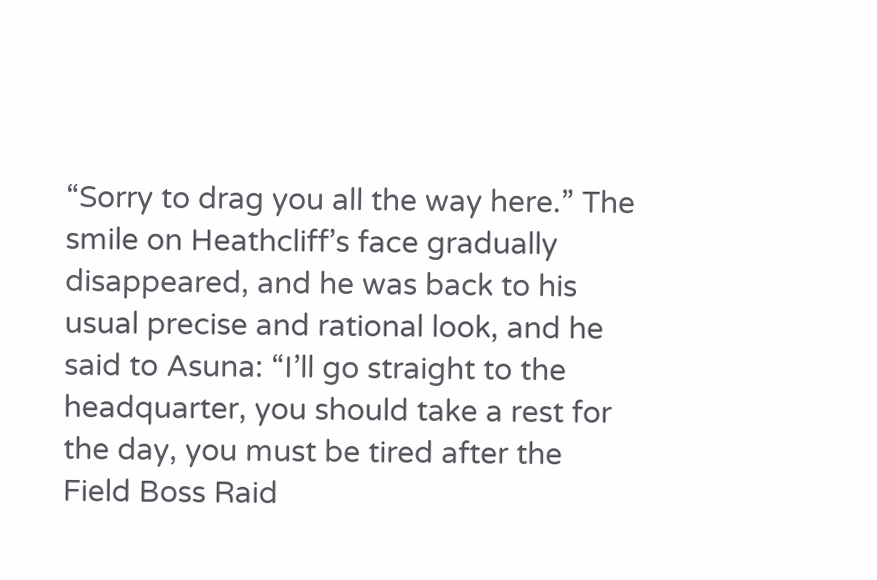“Sorry to drag you all the way here.” The smile on Heathcliff’s face gradually disappeared, and he was back to his usual precise and rational look, and he said to Asuna: “I’ll go straight to the headquarter, you should take a rest for the day, you must be tired after the Field Boss Raid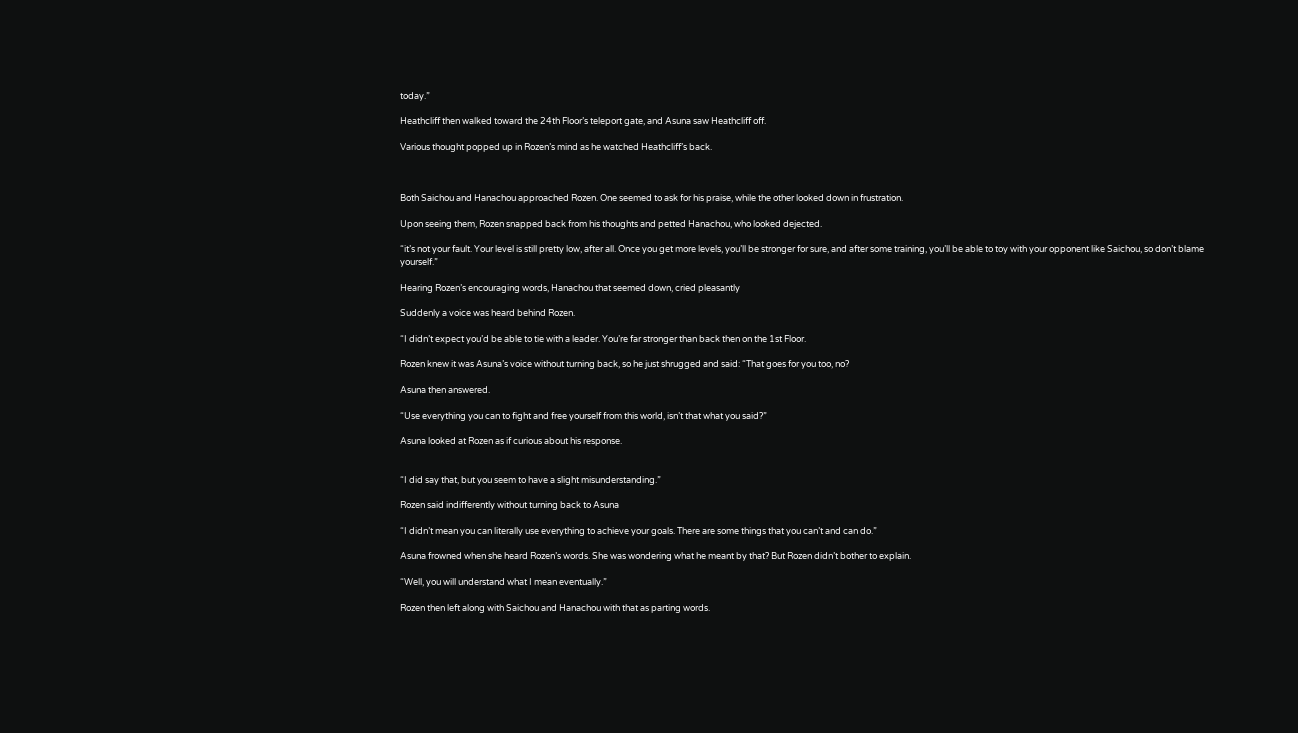today.”

Heathcliff then walked toward the 24th Floor’s teleport gate, and Asuna saw Heathcliff off.

Various thought popped up in Rozen’s mind as he watched Heathcliff’s back.



Both Saichou and Hanachou approached Rozen. One seemed to ask for his praise, while the other looked down in frustration.

Upon seeing them, Rozen snapped back from his thoughts and petted Hanachou, who looked dejected.

“it’s not your fault. Your level is still pretty low, after all. Once you get more levels, you’ll be stronger for sure, and after some training, you’ll be able to toy with your opponent like Saichou, so don’t blame yourself.”

Hearing Rozen’s encouraging words, Hanachou that seemed down, cried pleasantly

Suddenly a voice was heard behind Rozen.

“I didn’t expect you’d be able to tie with a leader. You’re far stronger than back then on the 1st Floor.

Rozen knew it was Asuna’s voice without turning back, so he just shrugged and said: “That goes for you too, no?

Asuna then answered.

“Use everything you can to fight and free yourself from this world, isn’t that what you said?”

Asuna looked at Rozen as if curious about his response.


“I did say that, but you seem to have a slight misunderstanding.”

Rozen said indifferently without turning back to Asuna

“I didn’t mean you can literally use everything to achieve your goals. There are some things that you can’t and can do.”

Asuna frowned when she heard Rozen’s words. She was wondering what he meant by that? But Rozen didn’t bother to explain.

“Well, you will understand what I mean eventually.”

Rozen then left along with Saichou and Hanachou with that as parting words.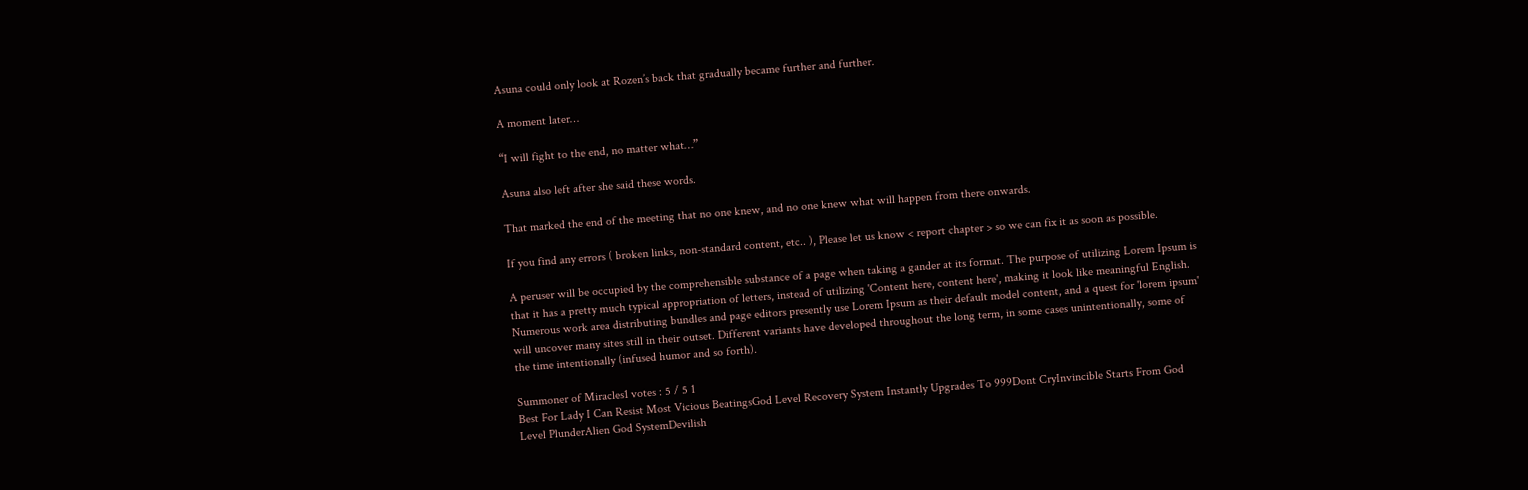Asuna could only look at Rozen’s back that gradually became further and further.

A moment later…

“I will fight to the end, no matter what…”

Asuna also left after she said these words.

That marked the end of the meeting that no one knew, and no one knew what will happen from there onwards.

If you find any errors ( broken links, non-standard content, etc.. ), Please let us know < report chapter > so we can fix it as soon as possible.

A peruser will be occupied by the comprehensible substance of a page when taking a gander at its format. The purpose of utilizing Lorem Ipsum is that it has a pretty much typical appropriation of letters, instead of utilizing 'Content here, content here', making it look like meaningful English. Numerous work area distributing bundles and page editors presently use Lorem Ipsum as their default model content, and a quest for 'lorem ipsum' will uncover many sites still in their outset. Different variants have developed throughout the long term, in some cases unintentionally, some of the time intentionally (infused humor and so forth).

Summoner of Miracles1 votes : 5 / 5 1
Best For Lady I Can Resist Most Vicious BeatingsGod Level Recovery System Instantly Upgrades To 999Dont CryInvincible Starts From God Level PlunderAlien God SystemDevilish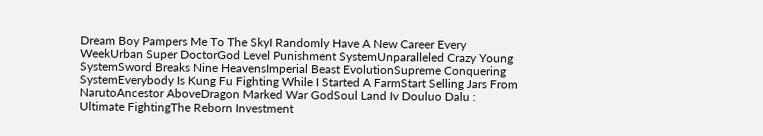Dream Boy Pampers Me To The SkyI Randomly Have A New Career Every WeekUrban Super DoctorGod Level Punishment SystemUnparalleled Crazy Young SystemSword Breaks Nine HeavensImperial Beast EvolutionSupreme Conquering SystemEverybody Is Kung Fu Fighting While I Started A FarmStart Selling Jars From NarutoAncestor AboveDragon Marked War GodSoul Land Iv Douluo Dalu : Ultimate FightingThe Reborn Investment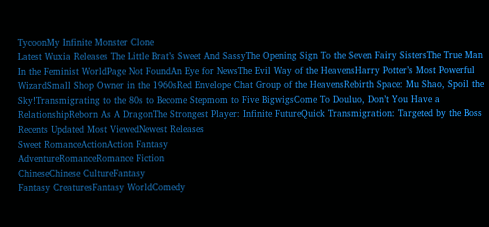TycoonMy Infinite Monster Clone
Latest Wuxia Releases The Little Brat’s Sweet And SassyThe Opening Sign To the Seven Fairy SistersThe True Man In the Feminist WorldPage Not FoundAn Eye for NewsThe Evil Way of the HeavensHarry Potter’s Most Powerful WizardSmall Shop Owner in the 1960sRed Envelope Chat Group of the HeavensRebirth Space: Mu Shao, Spoil the Sky!Transmigrating to the 80s to Become Stepmom to Five BigwigsCome To Douluo, Don’t You Have a RelationshipReborn As A DragonThe Strongest Player: Infinite FutureQuick Transmigration: Targeted by the Boss
Recents Updated Most ViewedNewest Releases
Sweet RomanceActionAction Fantasy
AdventureRomanceRomance Fiction
ChineseChinese CultureFantasy
Fantasy CreaturesFantasy WorldComedy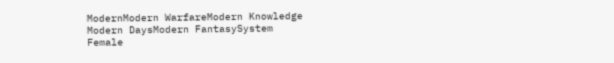ModernModern WarfareModern Knowledge
Modern DaysModern FantasySystem
Female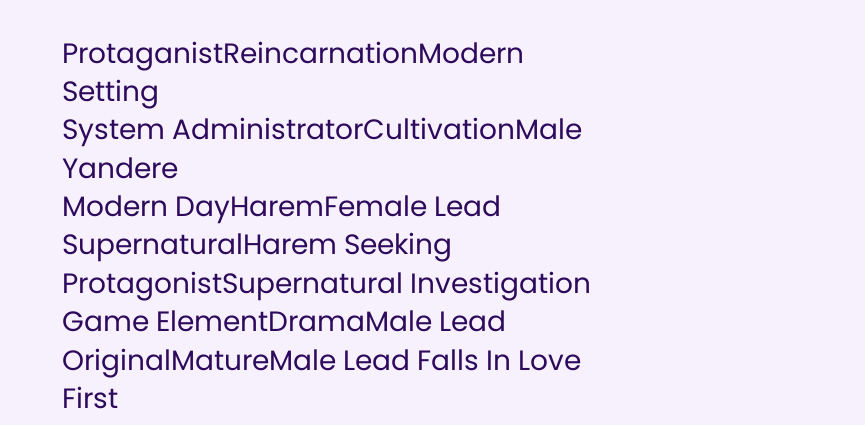ProtaganistReincarnationModern Setting
System AdministratorCultivationMale Yandere
Modern DayHaremFemale Lead
SupernaturalHarem Seeking ProtagonistSupernatural Investigation
Game ElementDramaMale Lead
OriginalMatureMale Lead Falls In Love First